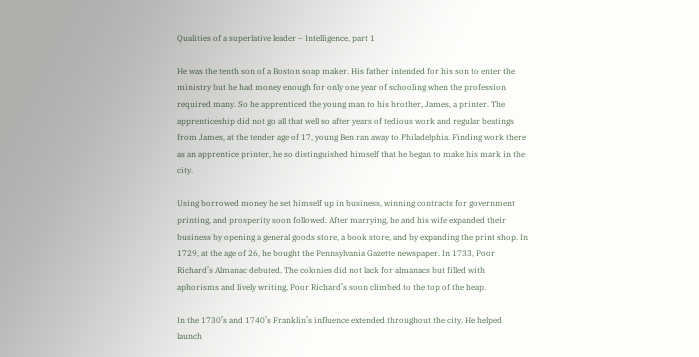Qualities of a superlative leader – Intelligence, part 1

He was the tenth son of a Boston soap maker. His father intended for his son to enter the ministry but he had money enough for only one year of schooling when the profession required many. So he apprenticed the young man to his brother, James, a printer. The apprenticeship did not go all that well so after years of tedious work and regular beatings from James, at the tender age of 17, young Ben ran away to Philadelphia. Finding work there as an apprentice printer, he so distinguished himself that he began to make his mark in the city.

Using borrowed money he set himself up in business, winning contracts for government printing, and prosperity soon followed. After marrying, he and his wife expanded their business by opening a general goods store, a book store, and by expanding the print shop. In 1729, at the age of 26, he bought the Pennsylvania Gazette newspaper. In 1733, Poor Richard’s Almanac debuted. The colonies did not lack for almanacs but filled with aphorisms and lively writing, Poor Richard’s soon climbed to the top of the heap.

In the 1730’s and 1740’s Franklin’s influence extended throughout the city. He helped launch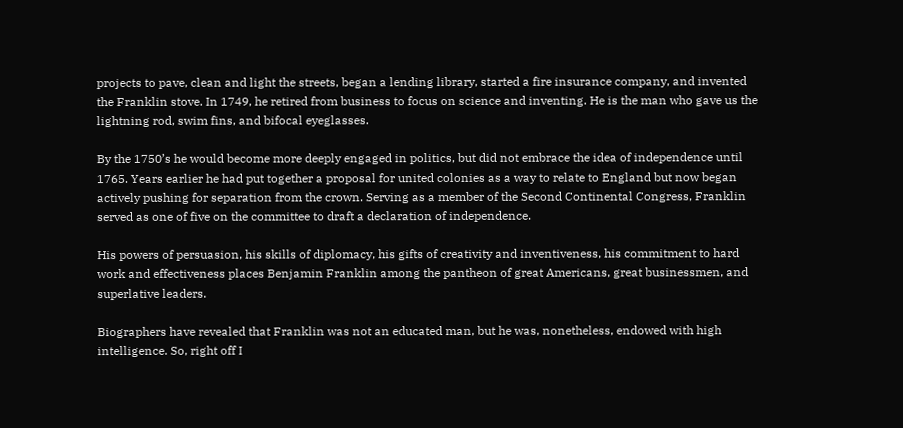projects to pave, clean and light the streets, began a lending library, started a fire insurance company, and invented the Franklin stove. In 1749, he retired from business to focus on science and inventing. He is the man who gave us the lightning rod, swim fins, and bifocal eyeglasses.

By the 1750’s he would become more deeply engaged in politics, but did not embrace the idea of independence until 1765. Years earlier he had put together a proposal for united colonies as a way to relate to England but now began actively pushing for separation from the crown. Serving as a member of the Second Continental Congress, Franklin served as one of five on the committee to draft a declaration of independence.

His powers of persuasion, his skills of diplomacy, his gifts of creativity and inventiveness, his commitment to hard work and effectiveness places Benjamin Franklin among the pantheon of great Americans, great businessmen, and superlative leaders.

Biographers have revealed that Franklin was not an educated man, but he was, nonetheless, endowed with high intelligence. So, right off I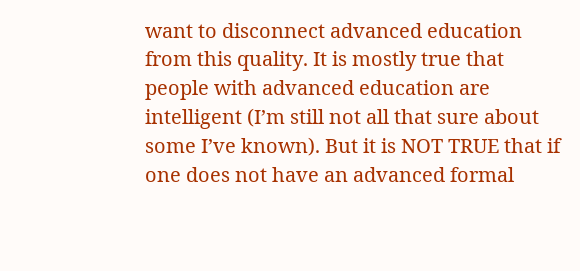want to disconnect advanced education from this quality. It is mostly true that people with advanced education are intelligent (I’m still not all that sure about some I’ve known). But it is NOT TRUE that if one does not have an advanced formal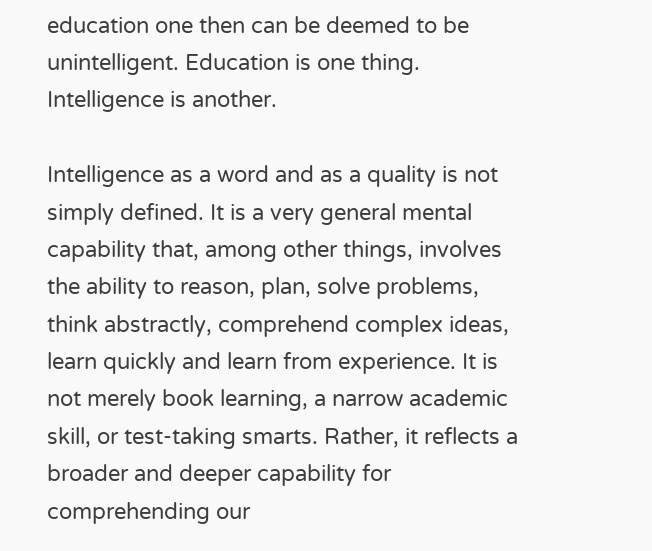education one then can be deemed to be unintelligent. Education is one thing. Intelligence is another.

Intelligence as a word and as a quality is not simply defined. It is a very general mental capability that, among other things, involves the ability to reason, plan, solve problems, think abstractly, comprehend complex ideas, learn quickly and learn from experience. It is not merely book learning, a narrow academic skill, or test-taking smarts. Rather, it reflects a broader and deeper capability for comprehending our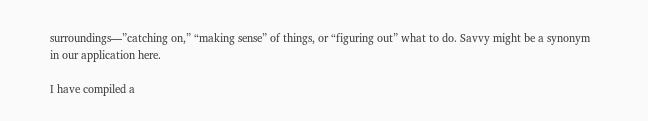surroundings—”catching on,” “making sense” of things, or “figuring out” what to do. Savvy might be a synonym in our application here.

I have compiled a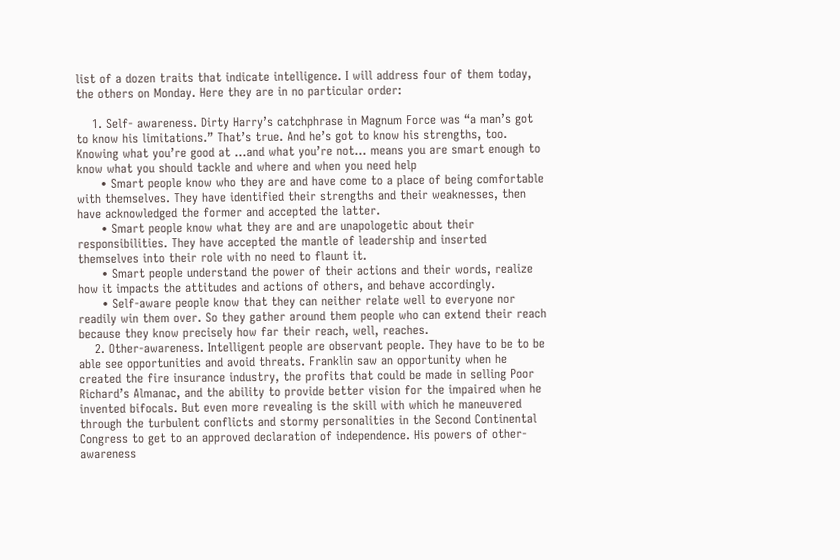list of a dozen traits that indicate intelligence. I will address four of them today, the others on Monday. Here they are in no particular order:

    1. Self- awareness. Dirty Harry’s catchphrase in Magnum Force was “a man’s got to know his limitations.” That’s true. And he’s got to know his strengths, too. Knowing what you’re good at …and what you’re not… means you are smart enough to know what you should tackle and where and when you need help
      • Smart people know who they are and have come to a place of being comfortable with themselves. They have identified their strengths and their weaknesses, then have acknowledged the former and accepted the latter.
      • Smart people know what they are and are unapologetic about their responsibilities. They have accepted the mantle of leadership and inserted themselves into their role with no need to flaunt it.
      • Smart people understand the power of their actions and their words, realize how it impacts the attitudes and actions of others, and behave accordingly.
      • Self-aware people know that they can neither relate well to everyone nor readily win them over. So they gather around them people who can extend their reach because they know precisely how far their reach, well, reaches.
    2. Other-awareness. Intelligent people are observant people. They have to be to be able see opportunities and avoid threats. Franklin saw an opportunity when he created the fire insurance industry, the profits that could be made in selling Poor Richard’s Almanac, and the ability to provide better vision for the impaired when he invented bifocals. But even more revealing is the skill with which he maneuvered through the turbulent conflicts and stormy personalities in the Second Continental Congress to get to an approved declaration of independence. His powers of other-awareness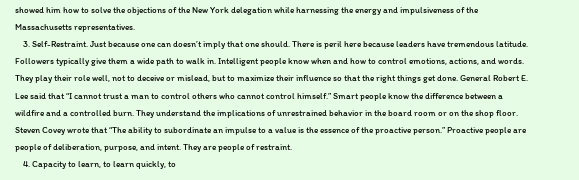showed him how to solve the objections of the New York delegation while harnessing the energy and impulsiveness of the Massachusetts representatives.
    3. Self-Restraint. Just because one can doesn’t imply that one should. There is peril here because leaders have tremendous latitude. Followers typically give them a wide path to walk in. Intelligent people know when and how to control emotions, actions, and words. They play their role well, not to deceive or mislead, but to maximize their influence so that the right things get done. General Robert E. Lee said that “I cannot trust a man to control others who cannot control himself.” Smart people know the difference between a wildfire and a controlled burn. They understand the implications of unrestrained behavior in the board room or on the shop floor. Steven Covey wrote that “The ability to subordinate an impulse to a value is the essence of the proactive person.” Proactive people are people of deliberation, purpose, and intent. They are people of restraint.
    4. Capacity to learn, to learn quickly, to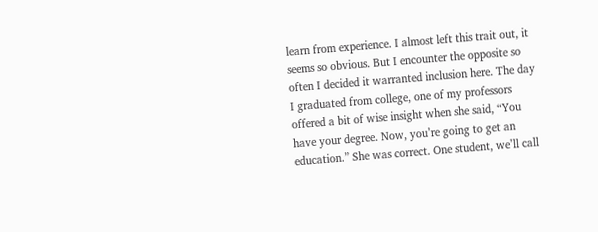learn from experience. I almost left this trait out, it seems so obvious. But I encounter the opposite so often I decided it warranted inclusion here. The day I graduated from college, one of my professors offered a bit of wise insight when she said, “You have your degree. Now, you’re going to get an education.” She was correct. One student, we’ll call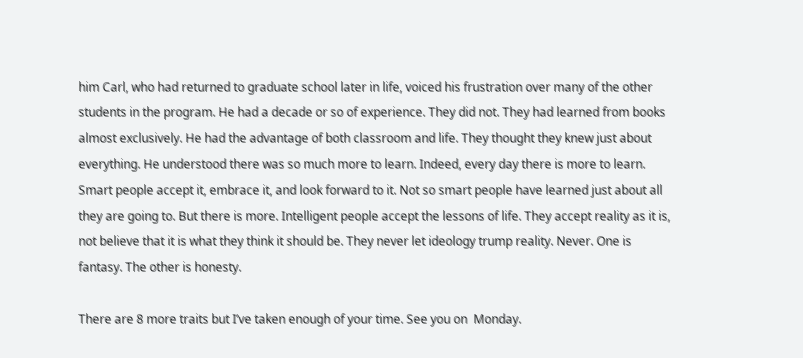him Carl, who had returned to graduate school later in life, voiced his frustration over many of the other students in the program. He had a decade or so of experience. They did not. They had learned from books almost exclusively. He had the advantage of both classroom and life. They thought they knew just about everything. He understood there was so much more to learn. Indeed, every day there is more to learn. Smart people accept it, embrace it, and look forward to it. Not so smart people have learned just about all they are going to. But there is more. Intelligent people accept the lessons of life. They accept reality as it is, not believe that it is what they think it should be. They never let ideology trump reality. Never. One is fantasy. The other is honesty.

There are 8 more traits but I’ve taken enough of your time. See you on  Monday.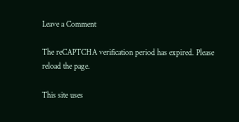Leave a Comment

The reCAPTCHA verification period has expired. Please reload the page.

This site uses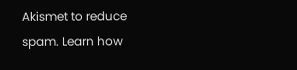Akismet to reduce spam. Learn how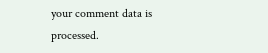your comment data is processed.